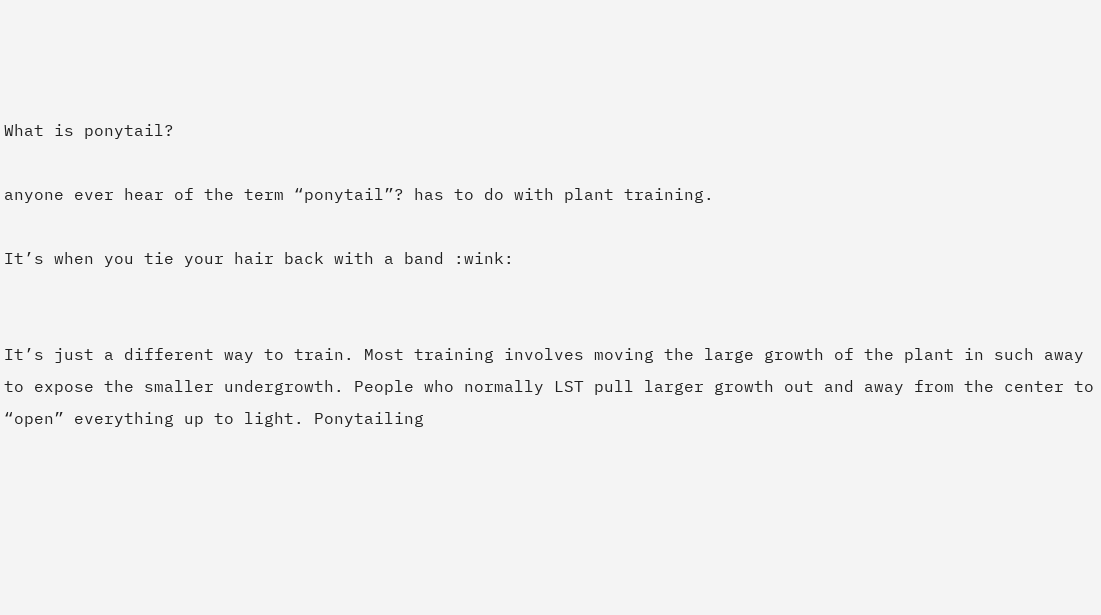What is ponytail?

anyone ever hear of the term “ponytail”? has to do with plant training.

It’s when you tie your hair back with a band :wink:


It’s just a different way to train. Most training involves moving the large growth of the plant in such away to expose the smaller undergrowth. People who normally LST pull larger growth out and away from the center to “open” everything up to light. Ponytailing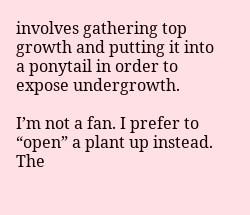involves gathering top growth and putting it into a ponytail in order to expose undergrowth.

I’m not a fan. I prefer to “open” a plant up instead. The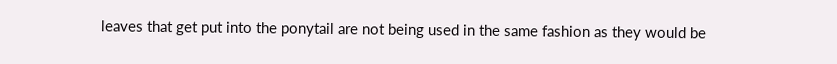leaves that get put into the ponytail are not being used in the same fashion as they would be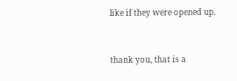like if they were opened up.


thank you, that is a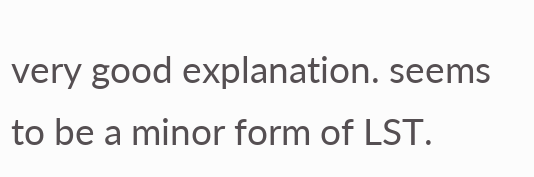very good explanation. seems to be a minor form of LST.